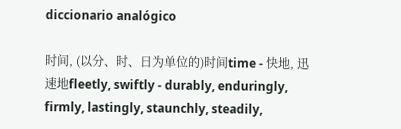diccionario analógico

时间, (以分、时、日为单位的)时间time - 快地, 迅速地fleetly, swiftly - durably, enduringly, firmly, lastingly, staunchly, steadily,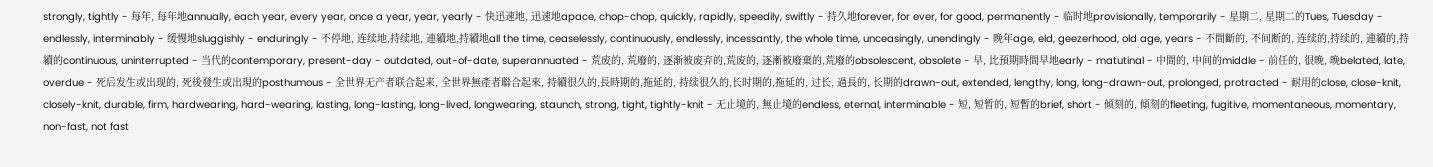strongly, tightly - 每年, 每年地annually, each year, every year, once a year, year, yearly - 快迅速地, 迅速地apace, chop-chop, quickly, rapidly, speedily, swiftly - 持久地forever, for ever, for good, permanently - 临时地provisionally, temporarily - 星期二, 星期二的Tues, Tuesday - endlessly, interminably - 缓慢地sluggishly - enduringly - 不停地, 连续地,持续地, 連續地,持續地all the time, ceaselessly, continuously, endlessly, incessantly, the whole time, unceasingly, unendingly - 晚年age, eld, geezerhood, old age, years - 不間斷的, 不间断的, 连续的,持续的, 連續的,持續的continuous, uninterrupted - 当代的contemporary, present-day - outdated, out-of-date, superannuated - 荒废的, 荒廢的, 逐渐被废弃的,荒废的, 逐漸被廢棄的,荒廢的obsolescent, obsolete - 早, 比預期時間早地early - matutinal - 中間的, 中间的middle - 前任的, 很晚, 晚belated, late, overdue - 死后发生或出现的, 死後發生或出現的posthumous - 全世界无产者联合起来, 全世界無產者聯合起來, 持續很久的,長時期的,拖延的, 持续很久的,长时期的,拖延的, 过长, 過長的, 长期的drawn-out, extended, lengthy, long, long-drawn-out, prolonged, protracted - 耐用的close, close-knit, closely-knit, durable, firm, hardwearing, hard-wearing, lasting, long-lasting, long-lived, longwearing, staunch, strong, tight, tightly-knit - 无止境的, 無止境的endless, eternal, interminable - 短, 短暂的, 短暫的brief, short - 倾刻的, 傾刻的fleeting, fugitive, momentaneous, momentary, non-fast, not fast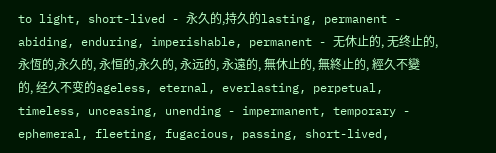to light, short-lived - 永久的,持久的lasting, permanent - abiding, enduring, imperishable, permanent - 无休止的, 无终止的, 永恆的,永久的, 永恒的,永久的, 永远的, 永遠的, 無休止的, 無終止的, 經久不變的, 经久不变的ageless, eternal, everlasting, perpetual, timeless, unceasing, unending - impermanent, temporary - ephemeral, fleeting, fugacious, passing, short-lived,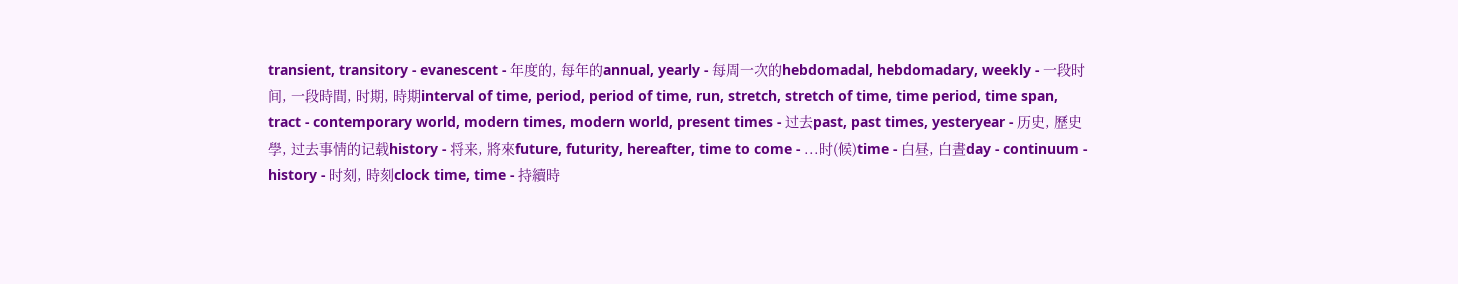transient, transitory - evanescent - 年度的, 每年的annual, yearly - 每周一次的hebdomadal, hebdomadary, weekly - 一段时间, 一段時間, 时期, 時期interval of time, period, period of time, run, stretch, stretch of time, time period, time span, tract - contemporary world, modern times, modern world, present times - 过去past, past times, yesteryear - 历史, 歷史學, 过去事情的记载history - 将来, 將來future, futurity, hereafter, time to come - ...时(候)time - 白昼, 白晝day - continuum - history - 时刻, 時刻clock time, time - 持續時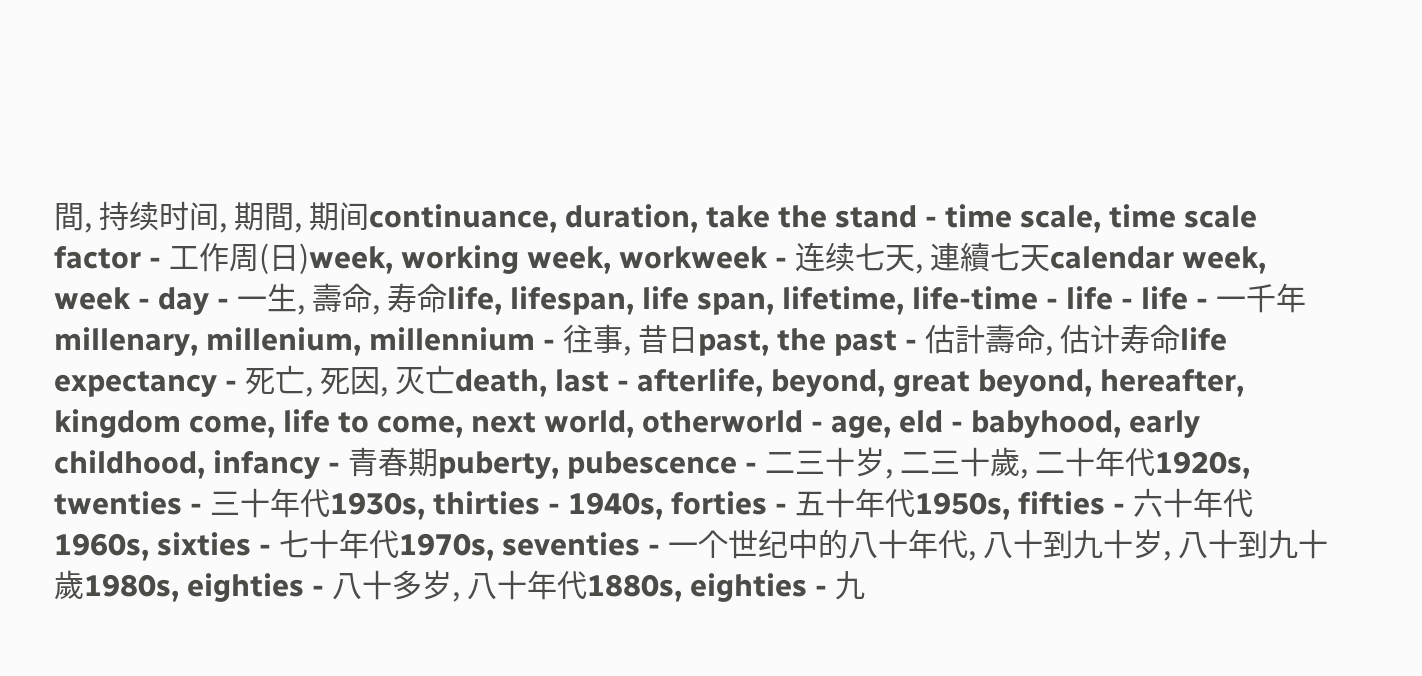間, 持续时间, 期間, 期间continuance, duration, take the stand - time scale, time scale factor - 工作周(日)week, working week, workweek - 连续七天, 連續七天calendar week, week - day - 一生, 壽命, 寿命life, lifespan, life span, lifetime, life-time - life - life - 一千年millenary, millenium, millennium - 往事, 昔日past, the past - 估計壽命, 估计寿命life expectancy - 死亡, 死因, 灭亡death, last - afterlife, beyond, great beyond, hereafter, kingdom come, life to come, next world, otherworld - age, eld - babyhood, early childhood, infancy - 青春期puberty, pubescence - 二三十岁, 二三十歲, 二十年代1920s, twenties - 三十年代1930s, thirties - 1940s, forties - 五十年代1950s, fifties - 六十年代1960s, sixties - 七十年代1970s, seventies - 一个世纪中的八十年代, 八十到九十岁, 八十到九十歲1980s, eighties - 八十多岁, 八十年代1880s, eighties - 九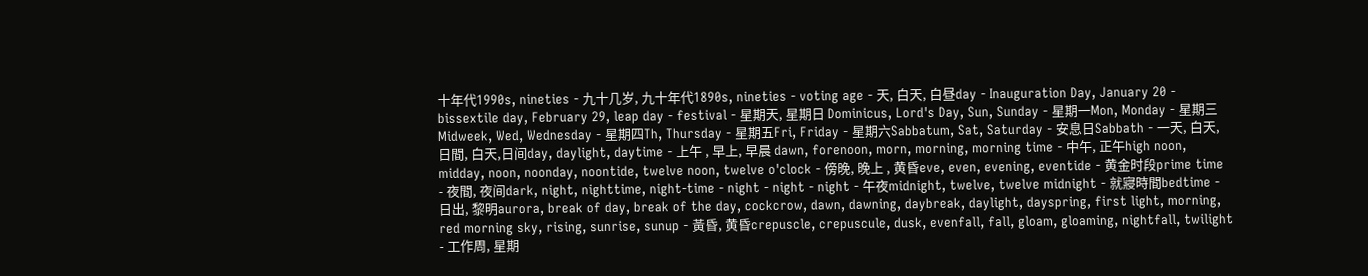十年代1990s, nineties - 九十几岁, 九十年代1890s, nineties - voting age - 天, 白天, 白昼day - Inauguration Day, January 20 - bissextile day, February 29, leap day - festival - 星期天, 星期日 Dominicus, Lord's Day, Sun, Sunday - 星期一Mon, Monday - 星期三Midweek, Wed, Wednesday - 星期四Th, Thursday - 星期五Fri, Friday - 星期六Sabbatum, Sat, Saturday - 安息日Sabbath - 一天, 白天,日間, 白天,日间day, daylight, daytime - 上午 , 早上, 早晨 dawn, forenoon, morn, morning, morning time - 中午, 正午high noon, midday, noon, noonday, noontide, twelve noon, twelve o'clock - 傍晚, 晚上 , 黄昏eve, even, evening, eventide - 黄金时段prime time - 夜間, 夜间dark, night, nighttime, night-time - night - night - night - 午夜midnight, twelve, twelve midnight - 就寢時間bedtime - 日出, 黎明aurora, break of day, break of the day, cockcrow, dawn, dawning, daybreak, daylight, dayspring, first light, morning, red morning sky, rising, sunrise, sunup - 黃昏, 黄昏crepuscle, crepuscule, dusk, evenfall, fall, gloam, gloaming, nightfall, twilight - 工作周, 星期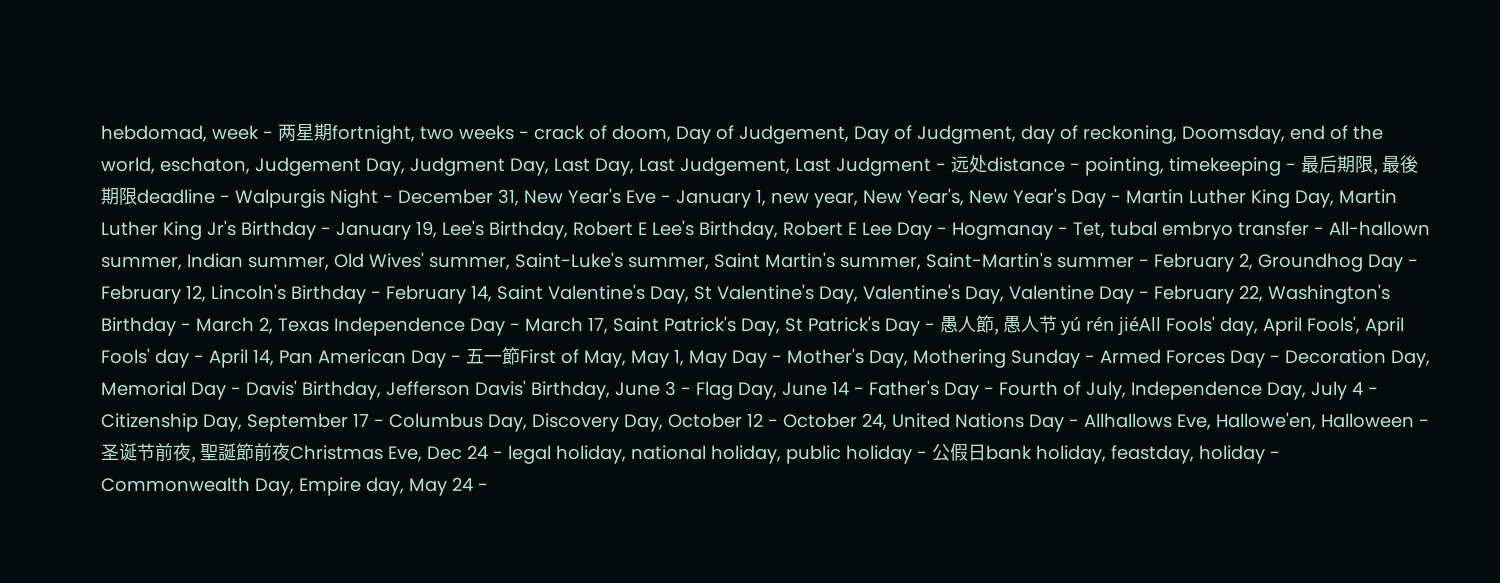hebdomad, week - 两星期fortnight, two weeks - crack of doom, Day of Judgement, Day of Judgment, day of reckoning, Doomsday, end of the world, eschaton, Judgement Day, Judgment Day, Last Day, Last Judgement, Last Judgment - 远处distance - pointing, timekeeping - 最后期限, 最後期限deadline - Walpurgis Night - December 31, New Year's Eve - January 1, new year, New Year's, New Year's Day - Martin Luther King Day, Martin Luther King Jr's Birthday - January 19, Lee's Birthday, Robert E Lee's Birthday, Robert E Lee Day - Hogmanay - Tet, tubal embryo transfer - All-hallown summer, Indian summer, Old Wives' summer, Saint-Luke's summer, Saint Martin's summer, Saint-Martin's summer - February 2, Groundhog Day - February 12, Lincoln's Birthday - February 14, Saint Valentine's Day, St Valentine's Day, Valentine's Day, Valentine Day - February 22, Washington's Birthday - March 2, Texas Independence Day - March 17, Saint Patrick's Day, St Patrick's Day - 愚人節, 愚人节 yú rén jiéAll Fools' day, April Fools', April Fools' day - April 14, Pan American Day - 五一節First of May, May 1, May Day - Mother's Day, Mothering Sunday - Armed Forces Day - Decoration Day, Memorial Day - Davis' Birthday, Jefferson Davis' Birthday, June 3 - Flag Day, June 14 - Father's Day - Fourth of July, Independence Day, July 4 - Citizenship Day, September 17 - Columbus Day, Discovery Day, October 12 - October 24, United Nations Day - Allhallows Eve, Hallowe'en, Halloween - 圣诞节前夜, 聖誕節前夜Christmas Eve, Dec 24 - legal holiday, national holiday, public holiday - 公假日bank holiday, feastday, holiday - Commonwealth Day, Empire day, May 24 -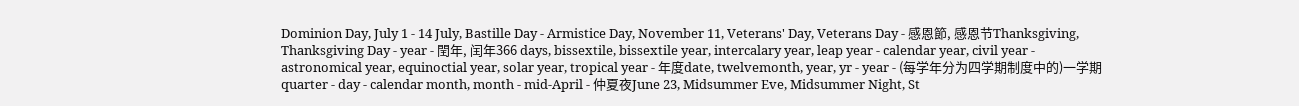Dominion Day, July 1 - 14 July, Bastille Day - Armistice Day, November 11, Veterans' Day, Veterans Day - 感恩節, 感恩节Thanksgiving, Thanksgiving Day - year - 閏年, 闰年366 days, bissextile, bissextile year, intercalary year, leap year - calendar year, civil year - astronomical year, equinoctial year, solar year, tropical year - 年度date, twelvemonth, year, yr - year - (每学年分为四学期制度中的)一学期quarter - day - calendar month, month - mid-April - 仲夏夜June 23, Midsummer Eve, Midsummer Night, St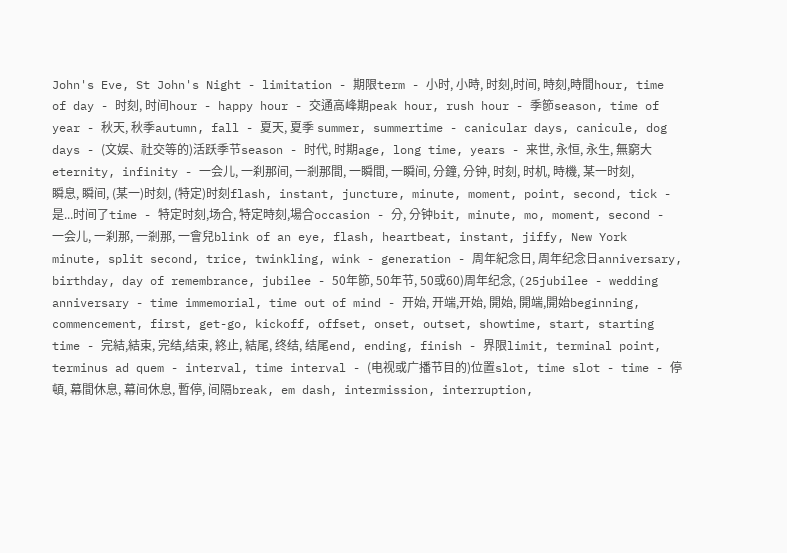John's Eve, St John's Night - limitation - 期限term - 小时, 小時, 时刻,时间, 時刻,時間hour, time of day - 时刻, 时间hour - happy hour - 交通高峰期peak hour, rush hour - 季節season, time of year - 秋天, 秋季autumn, fall - 夏天, 夏季 summer, summertime - canicular days, canicule, dog days - (文娱、社交等的)活跃季节season - 时代, 时期age, long time, years - 来世, 永恒, 永生, 無窮大eternity, infinity - 一会儿, 一刹那间, 一剎那間, 一瞬間, 一瞬间, 分鐘, 分钟, 时刻, 时机, 時機, 某一时刻, 瞬息, 瞬间, (某一)时刻, (特定)时刻flash, instant, juncture, minute, moment, point, second, tick - 是...时间了time - 特定时刻,场合, 特定時刻,場合occasion - 分, 分钟bit, minute, mo, moment, second - 一会儿, 一刹那, 一剎那, 一會兒blink of an eye, flash, heartbeat, instant, jiffy, New York minute, split second, trice, twinkling, wink - generation - 周年紀念日, 周年纪念日anniversary, birthday, day of remembrance, jubilee - 50年節, 50年节, 50或60)周年纪念, (25jubilee - wedding anniversary - time immemorial, time out of mind - 开始, 开端,开始, 開始, 開端,開始beginning, commencement, first, get-go, kickoff, offset, onset, outset, showtime, start, starting time - 完結,結束, 完结,结束, 終止, 結尾, 终结, 结尾end, ending, finish - 界限limit, terminal point, terminus ad quem - interval, time interval - (电视或广播节目的)位置slot, time slot - time - 停頓, 幕間休息, 幕间休息, 暫停, 间隔break, em dash, intermission, interruption,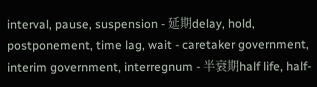interval, pause, suspension - 延期delay, hold, postponement, time lag, wait - caretaker government, interim government, interregnum - 半衰期half life, half-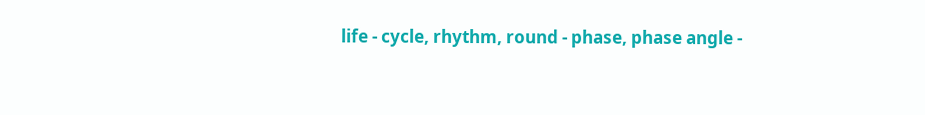life - cycle, rhythm, round - phase, phase angle -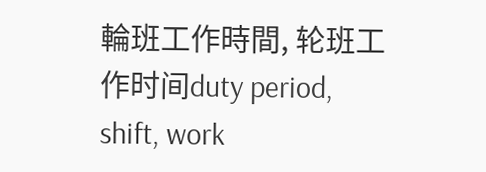輪班工作時間, 轮班工作时间duty period, shift, work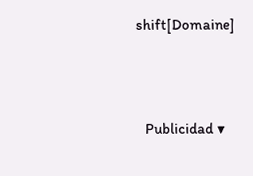shift[Domaine]



   Publicidad ▼